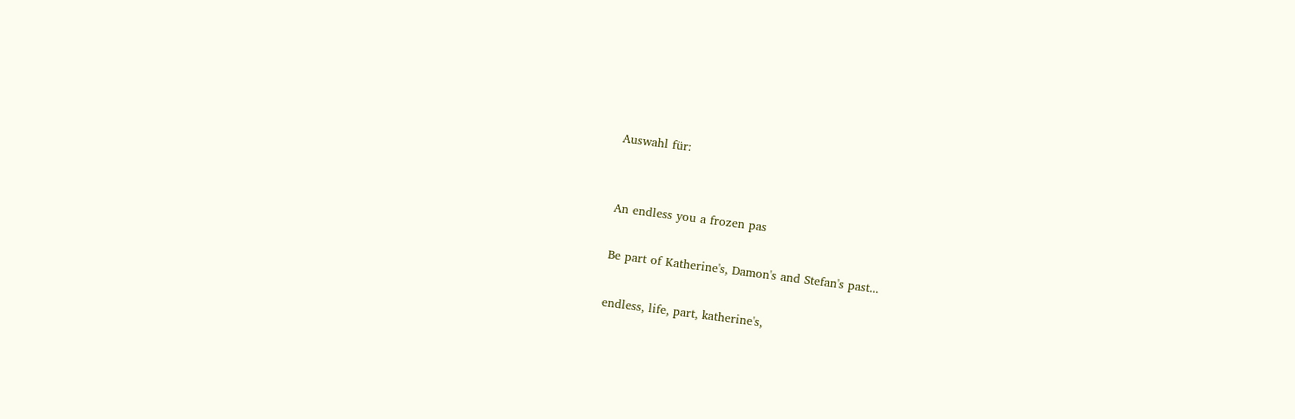Auswahl für:


An endless you a frozen pas

Be part of Katherine's, Damon's and Stefan's past...

endless, life, part, katherine's,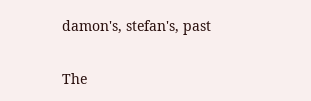damon's, stefan's, past

The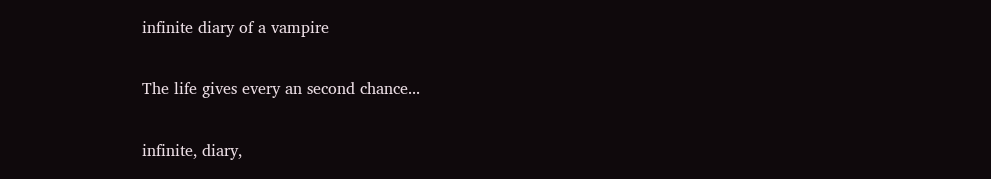infinite diary of a vampire

The life gives every an second chance...

infinite, diary,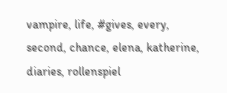vampire, life, #gives, every, second, chance, elena, katherine, diaries, rollenspiel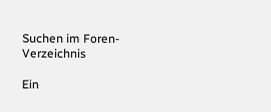Suchen im Foren-Verzeichnis

Ein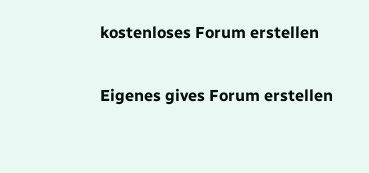kostenloses Forum erstellen

Eigenes gives Forum erstellen